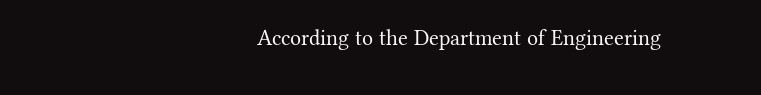According to the Department of Engineering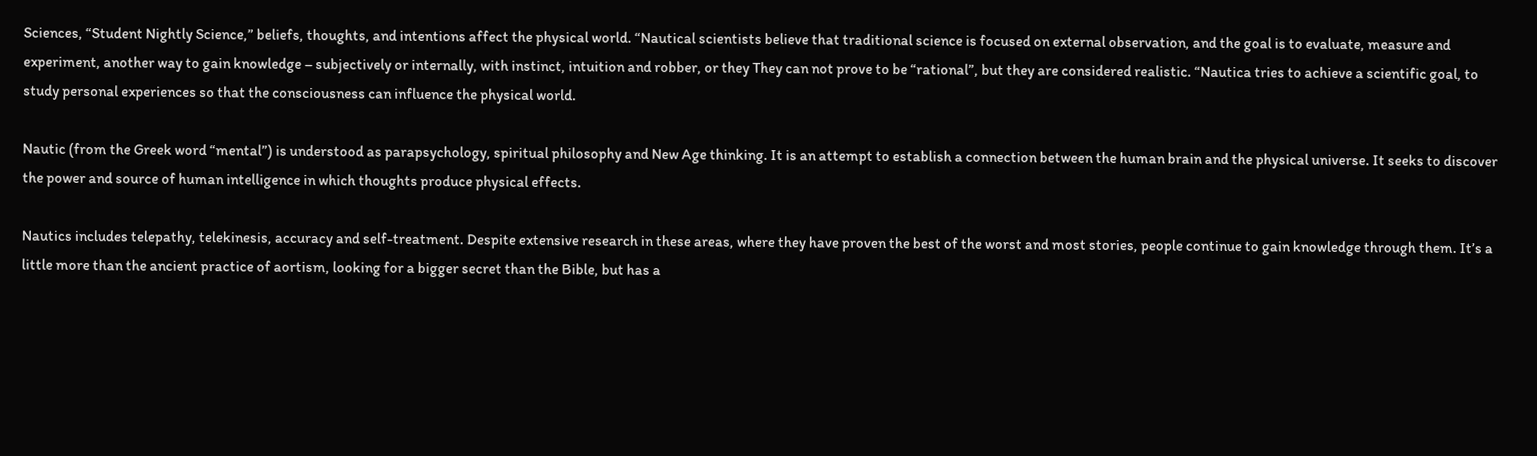Sciences, “Student Nightly Science,” beliefs, thoughts, and intentions affect the physical world. “Nautical scientists believe that traditional science is focused on external observation, and the goal is to evaluate, measure and experiment, another way to gain knowledge – subjectively or internally, with instinct, intuition and robber, or they They can not prove to be “rational”, but they are considered realistic. “Nautica tries to achieve a scientific goal, to study personal experiences so that the consciousness can influence the physical world.

Nautic (from the Greek word “mental”) is understood as parapsychology, spiritual philosophy and New Age thinking. It is an attempt to establish a connection between the human brain and the physical universe. It seeks to discover the power and source of human intelligence in which thoughts produce physical effects.

Nautics includes telepathy, telekinesis, accuracy and self-treatment. Despite extensive research in these areas, where they have proven the best of the worst and most stories, people continue to gain knowledge through them. It’s a little more than the ancient practice of aortism, looking for a bigger secret than the Bible, but has a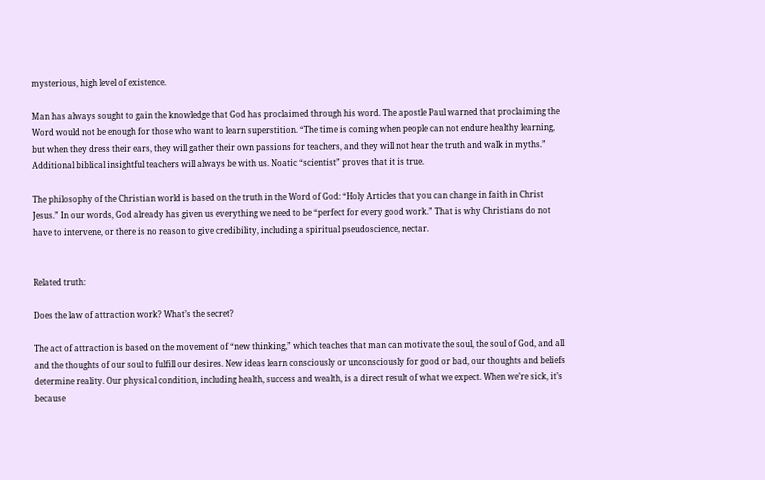mysterious, high level of existence.

Man has always sought to gain the knowledge that God has proclaimed through his word. The apostle Paul warned that proclaiming the Word would not be enough for those who want to learn superstition. “The time is coming when people can not endure healthy learning, but when they dress their ears, they will gather their own passions for teachers, and they will not hear the truth and walk in myths.” Additional biblical insightful teachers will always be with us. Noatic “scientist” proves that it is true.

The philosophy of the Christian world is based on the truth in the Word of God: “Holy Articles that you can change in faith in Christ Jesus.” In our words, God already has given us everything we need to be “perfect for every good work.” That is why Christians do not have to intervene, or there is no reason to give credibility, including a spiritual pseudoscience, nectar.


Related truth:

Does the law of attraction work? What’s the secret?

The act of attraction is based on the movement of “new thinking,” which teaches that man can motivate the soul, the soul of God, and all and the thoughts of our soul to fulfill our desires. New ideas learn consciously or unconsciously for good or bad, our thoughts and beliefs determine reality. Our physical condition, including health, success and wealth, is a direct result of what we expect. When we’re sick, it’s because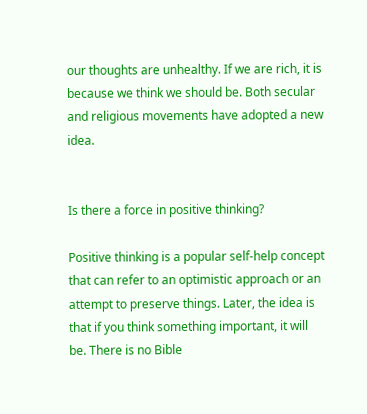our thoughts are unhealthy. If we are rich, it is because we think we should be. Both secular and religious movements have adopted a new idea.


Is there a force in positive thinking?

Positive thinking is a popular self-help concept that can refer to an optimistic approach or an attempt to preserve things. Later, the idea is that if you think something important, it will be. There is no Bible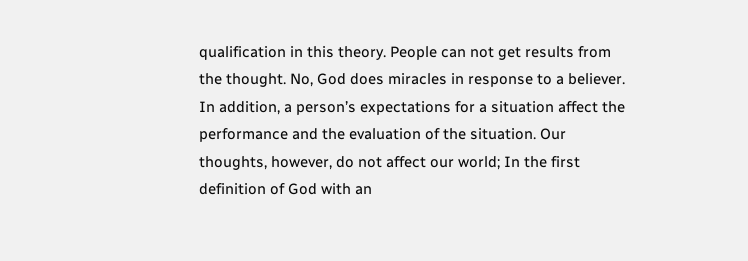qualification in this theory. People can not get results from the thought. No, God does miracles in response to a believer. In addition, a person’s expectations for a situation affect the performance and the evaluation of the situation. Our thoughts, however, do not affect our world; In the first definition of God with an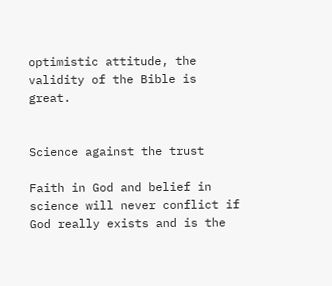optimistic attitude, the validity of the Bible is great.


Science against the trust

Faith in God and belief in science will never conflict if God really exists and is the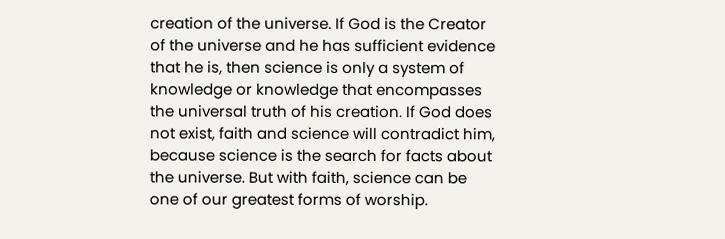creation of the universe. If God is the Creator of the universe and he has sufficient evidence that he is, then science is only a system of knowledge or knowledge that encompasses the universal truth of his creation. If God does not exist, faith and science will contradict him, because science is the search for facts about the universe. But with faith, science can be one of our greatest forms of worship.